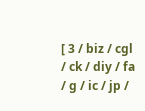[ 3 / biz / cgl / ck / diy / fa / g / ic / jp /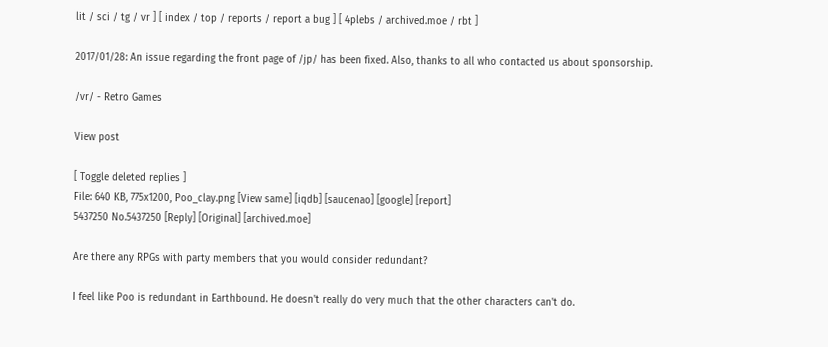lit / sci / tg / vr ] [ index / top / reports / report a bug ] [ 4plebs / archived.moe / rbt ]

2017/01/28: An issue regarding the front page of /jp/ has been fixed. Also, thanks to all who contacted us about sponsorship.

/vr/ - Retro Games

View post

[ Toggle deleted replies ]
File: 640 KB, 775x1200, Poo_clay.png [View same] [iqdb] [saucenao] [google] [report]
5437250 No.5437250 [Reply] [Original] [archived.moe]

Are there any RPGs with party members that you would consider redundant?

I feel like Poo is redundant in Earthbound. He doesn't really do very much that the other characters can't do.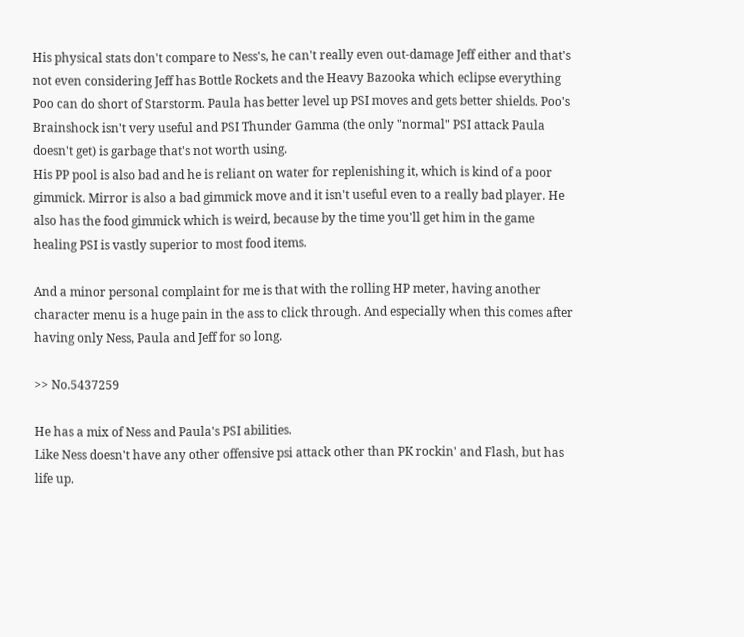His physical stats don't compare to Ness's, he can't really even out-damage Jeff either and that's not even considering Jeff has Bottle Rockets and the Heavy Bazooka which eclipse everything Poo can do short of Starstorm. Paula has better level up PSI moves and gets better shields. Poo's Brainshock isn't very useful and PSI Thunder Gamma (the only "normal" PSI attack Paula doesn't get) is garbage that's not worth using.
His PP pool is also bad and he is reliant on water for replenishing it, which is kind of a poor gimmick. Mirror is also a bad gimmick move and it isn't useful even to a really bad player. He also has the food gimmick which is weird, because by the time you'll get him in the game healing PSI is vastly superior to most food items.

And a minor personal complaint for me is that with the rolling HP meter, having another character menu is a huge pain in the ass to click through. And especially when this comes after having only Ness, Paula and Jeff for so long.

>> No.5437259

He has a mix of Ness and Paula's PSI abilities.
Like Ness doesn't have any other offensive psi attack other than PK rockin' and Flash, but has life up.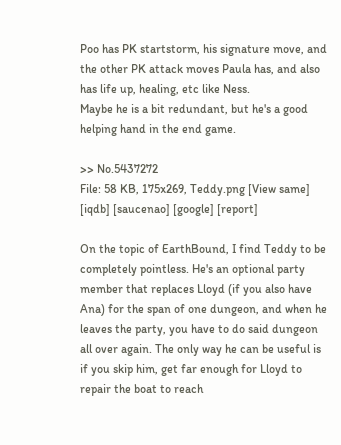Poo has PK startstorm, his signature move, and the other PK attack moves Paula has, and also has life up, healing, etc like Ness.
Maybe he is a bit redundant, but he's a good helping hand in the end game.

>> No.5437272
File: 58 KB, 175x269, Teddy.png [View same] [iqdb] [saucenao] [google] [report]

On the topic of EarthBound, I find Teddy to be completely pointless. He's an optional party member that replaces Lloyd (if you also have Ana) for the span of one dungeon, and when he leaves the party, you have to do said dungeon all over again. The only way he can be useful is if you skip him, get far enough for Lloyd to repair the boat to reach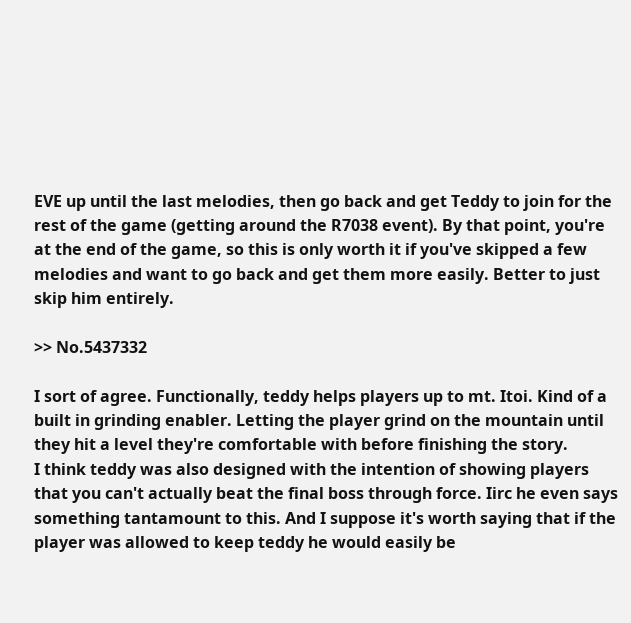EVE up until the last melodies, then go back and get Teddy to join for the rest of the game (getting around the R7038 event). By that point, you're at the end of the game, so this is only worth it if you've skipped a few melodies and want to go back and get them more easily. Better to just skip him entirely.

>> No.5437332

I sort of agree. Functionally, teddy helps players up to mt. Itoi. Kind of a built in grinding enabler. Letting the player grind on the mountain until they hit a level they're comfortable with before finishing the story.
I think teddy was also designed with the intention of showing players that you can't actually beat the final boss through force. Iirc he even says something tantamount to this. And I suppose it's worth saying that if the player was allowed to keep teddy he would easily be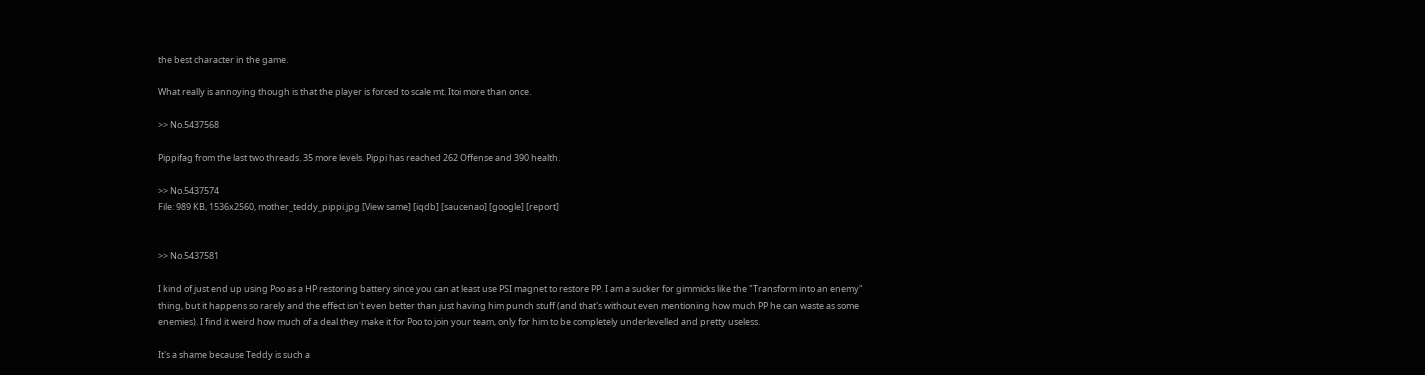the best character in the game.

What really is annoying though is that the player is forced to scale mt. Itoi more than once.

>> No.5437568

Pippifag from the last two threads. 35 more levels. Pippi has reached 262 Offense and 390 health.

>> No.5437574
File: 989 KB, 1536x2560, mother_teddy_pippi.jpg [View same] [iqdb] [saucenao] [google] [report]


>> No.5437581

I kind of just end up using Poo as a HP restoring battery since you can at least use PSI magnet to restore PP. I am a sucker for gimmicks like the "Transform into an enemy" thing, but it happens so rarely and the effect isn't even better than just having him punch stuff (and that's without even mentioning how much PP he can waste as some enemies). I find it weird how much of a deal they make it for Poo to join your team, only for him to be completely underlevelled and pretty useless.

It's a shame because Teddy is such a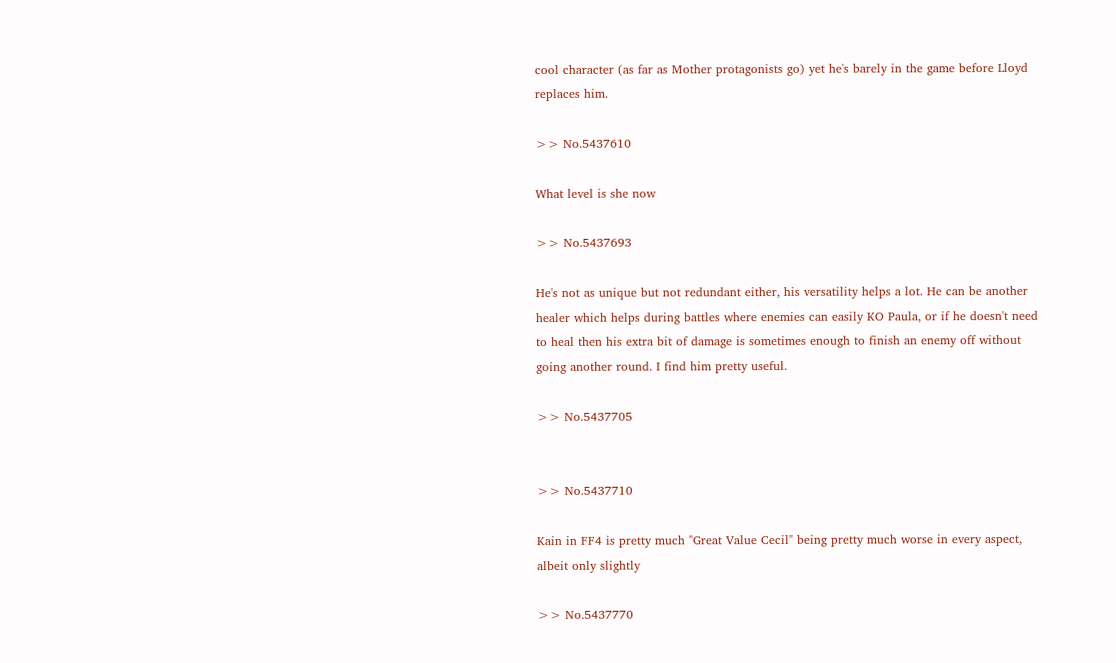cool character (as far as Mother protagonists go) yet he's barely in the game before Lloyd replaces him.

>> No.5437610

What level is she now

>> No.5437693

He's not as unique but not redundant either, his versatility helps a lot. He can be another healer which helps during battles where enemies can easily KO Paula, or if he doesn't need to heal then his extra bit of damage is sometimes enough to finish an enemy off without going another round. I find him pretty useful.

>> No.5437705


>> No.5437710

Kain in FF4 is pretty much "Great Value Cecil" being pretty much worse in every aspect, albeit only slightly

>> No.5437770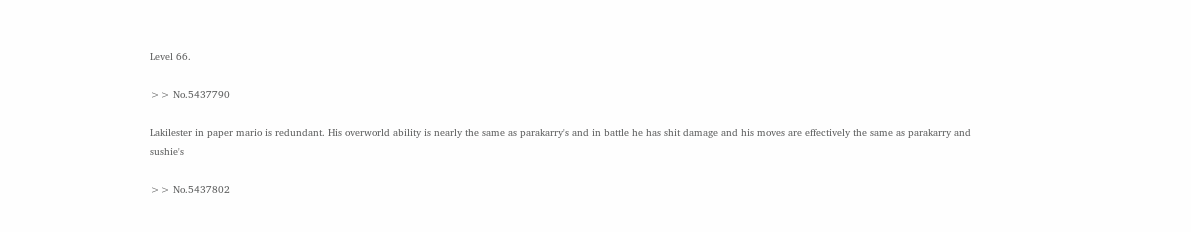Level 66.

>> No.5437790

Lakilester in paper mario is redundant. His overworld ability is nearly the same as parakarry's and in battle he has shit damage and his moves are effectively the same as parakarry and sushie's

>> No.5437802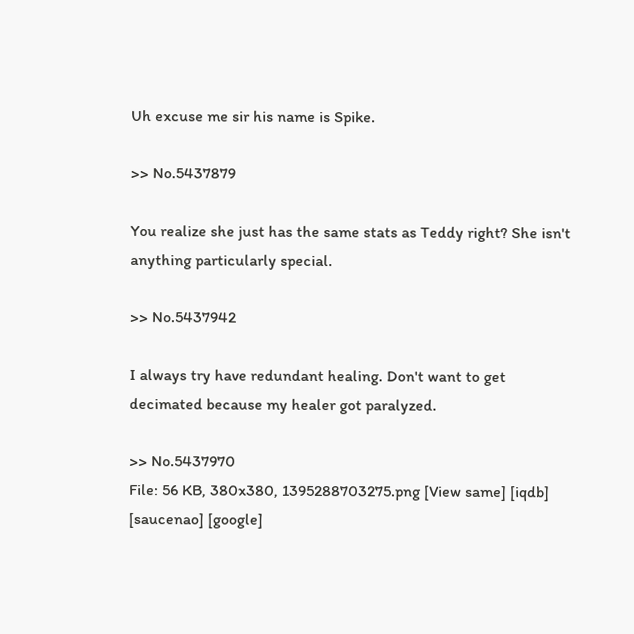Uh excuse me sir his name is Spike.

>> No.5437879

You realize she just has the same stats as Teddy right? She isn't anything particularly special.

>> No.5437942

I always try have redundant healing. Don't want to get decimated because my healer got paralyzed.

>> No.5437970
File: 56 KB, 380x380, 1395288703275.png [View same] [iqdb] [saucenao] [google]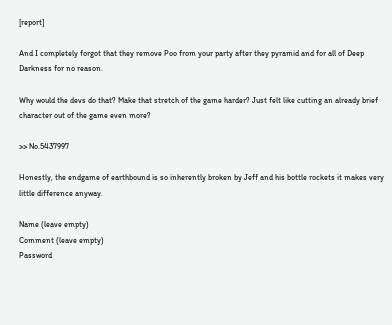[report]

And I completely forgot that they remove Poo from your party after they pyramid and for all of Deep Darkness for no reason.

Why would the devs do that? Make that stretch of the game harder? Just felt like cutting an already brief character out of the game even more?

>> No.5437997

Honestly, the endgame of earthbound is so inherently broken by Jeff and his bottle rockets it makes very little difference anyway.

Name (leave empty)
Comment (leave empty)
Password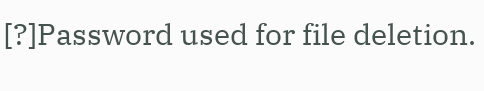[?]Password used for file deletion.